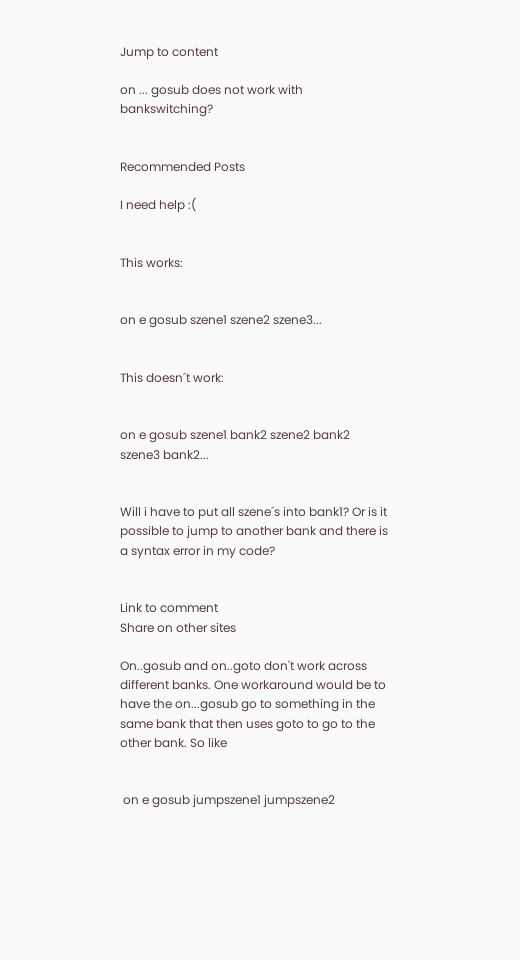Jump to content

on ... gosub does not work with bankswitching?


Recommended Posts

I need help :(


This works:


on e gosub szene1 szene2 szene3...


This doesn´t work:


on e gosub szene1 bank2 szene2 bank2 szene3 bank2...


Will i have to put all szene´s into bank1? Or is it possible to jump to another bank and there is a syntax error in my code?


Link to comment
Share on other sites

On..gosub and on..goto don't work across different banks. One workaround would be to have the on...gosub go to something in the same bank that then uses goto to go to the other bank. So like


 on e gosub jumpszene1 jumpszene2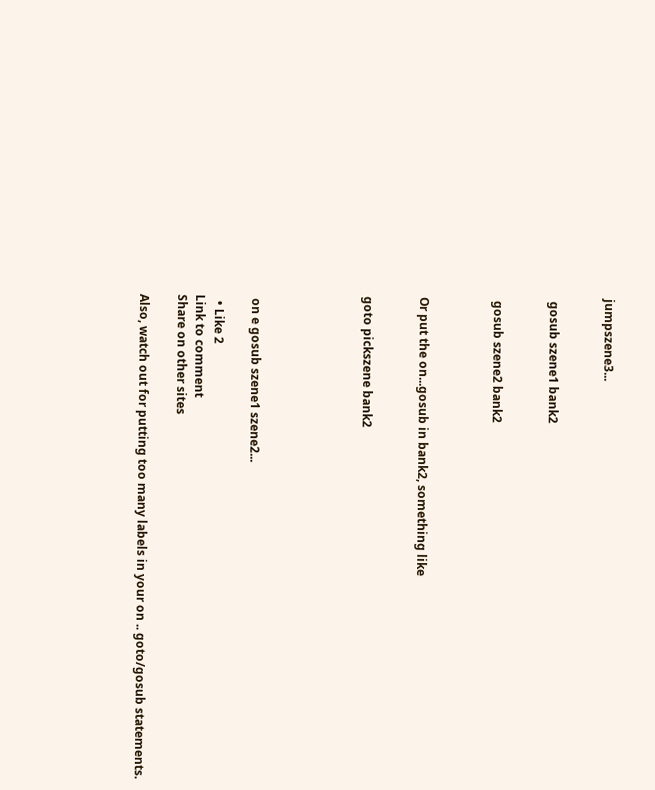jumpszene3...


 gosub szene1 bank2


 gosub szene2 bank2



Or put the on...gosub in bank2, something like


goto pickszene bank2





 on e gosub szene1 szene2...

  • Like 2
Link to comment
Share on other sites

Also, watch out for putting too many labels in your on .. goto/gosub statements.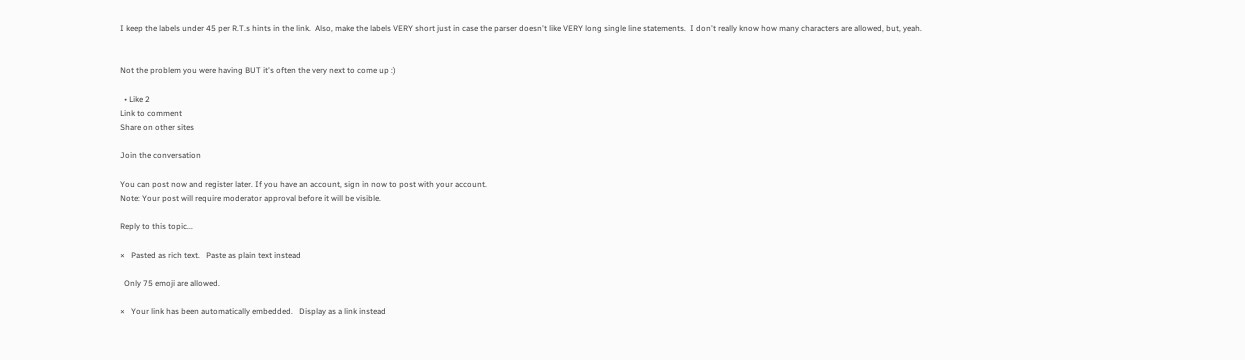I keep the labels under 45 per R.T.s hints in the link.  Also, make the labels VERY short just in case the parser doesn't like VERY long single line statements.  I don't really know how many characters are allowed, but, yeah.


Not the problem you were having BUT it's often the very next to come up :)

  • Like 2
Link to comment
Share on other sites

Join the conversation

You can post now and register later. If you have an account, sign in now to post with your account.
Note: Your post will require moderator approval before it will be visible.

Reply to this topic...

×   Pasted as rich text.   Paste as plain text instead

  Only 75 emoji are allowed.

×   Your link has been automatically embedded.   Display as a link instead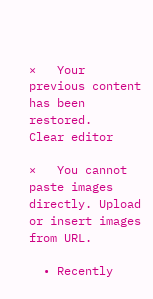×   Your previous content has been restored.   Clear editor

×   You cannot paste images directly. Upload or insert images from URL.

  • Recently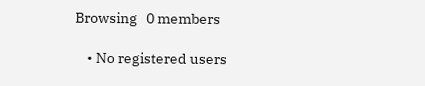Browsing   0 members

    • No registered users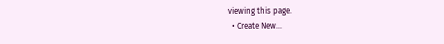viewing this page.
  • Create New...